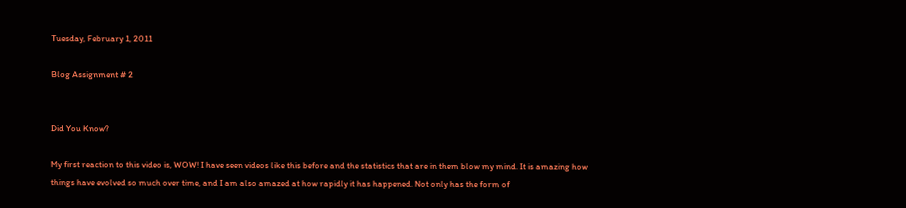Tuesday, February 1, 2011

Blog Assignment # 2


Did You Know?

My first reaction to this video is, WOW! I have seen videos like this before and the statistics that are in them blow my mind. It is amazing how things have evolved so much over time, and I am also amazed at how rapidly it has happened. Not only has the form of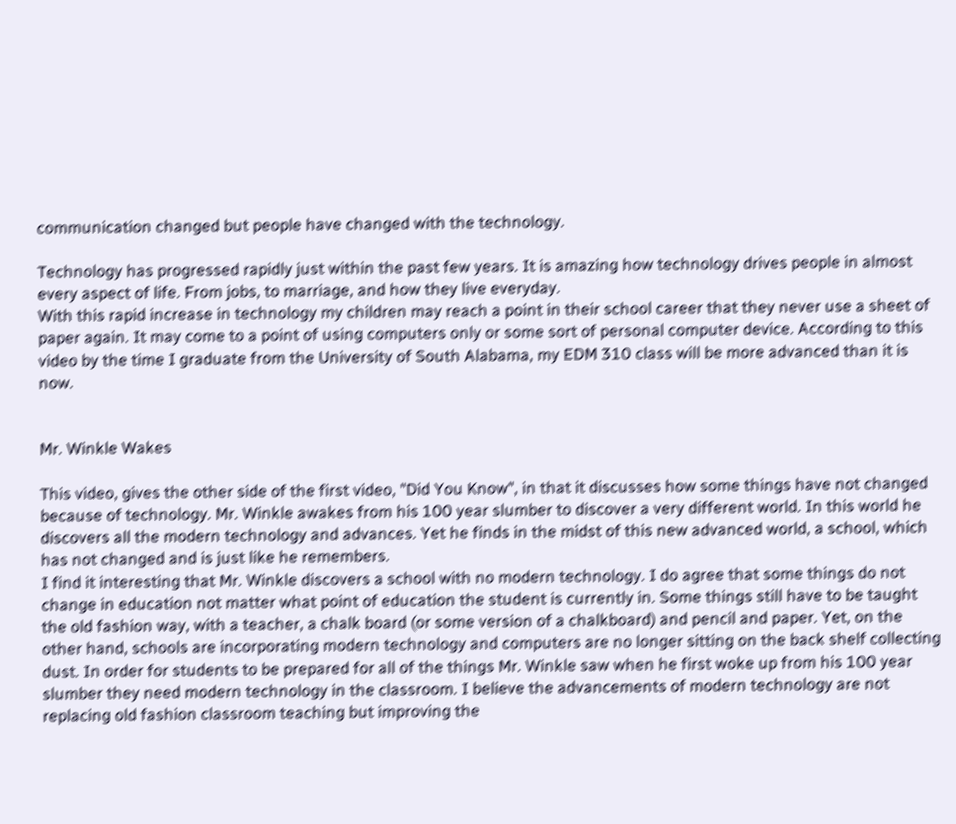communication changed but people have changed with the technology.

Technology has progressed rapidly just within the past few years. It is amazing how technology drives people in almost every aspect of life. From jobs, to marriage, and how they live everyday.
With this rapid increase in technology my children may reach a point in their school career that they never use a sheet of paper again. It may come to a point of using computers only or some sort of personal computer device. According to this video by the time I graduate from the University of South Alabama, my EDM 310 class will be more advanced than it is now.


Mr. Winkle Wakes

This video, gives the other side of the first video, "Did You Know", in that it discusses how some things have not changed because of technology. Mr. Winkle awakes from his 100 year slumber to discover a very different world. In this world he discovers all the modern technology and advances. Yet he finds in the midst of this new advanced world, a school, which has not changed and is just like he remembers.
I find it interesting that Mr. Winkle discovers a school with no modern technology. I do agree that some things do not change in education not matter what point of education the student is currently in. Some things still have to be taught the old fashion way, with a teacher, a chalk board (or some version of a chalkboard) and pencil and paper. Yet, on the other hand, schools are incorporating modern technology and computers are no longer sitting on the back shelf collecting dust. In order for students to be prepared for all of the things Mr. Winkle saw when he first woke up from his 100 year slumber they need modern technology in the classroom. I believe the advancements of modern technology are not replacing old fashion classroom teaching but improving the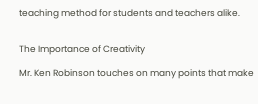teaching method for students and teachers alike.


The Importance of Creativity

Mr. Ken Robinson touches on many points that make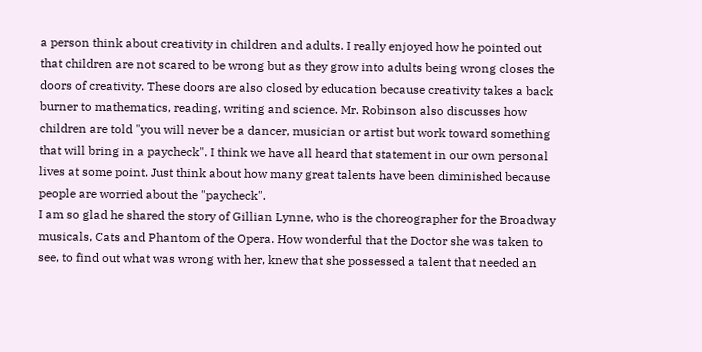a person think about creativity in children and adults. I really enjoyed how he pointed out that children are not scared to be wrong but as they grow into adults being wrong closes the doors of creativity. These doors are also closed by education because creativity takes a back burner to mathematics, reading, writing and science. Mr. Robinson also discusses how children are told "you will never be a dancer, musician or artist but work toward something that will bring in a paycheck". I think we have all heard that statement in our own personal lives at some point. Just think about how many great talents have been diminished because people are worried about the "paycheck".
I am so glad he shared the story of Gillian Lynne, who is the choreographer for the Broadway musicals, Cats and Phantom of the Opera. How wonderful that the Doctor she was taken to see, to find out what was wrong with her, knew that she possessed a talent that needed an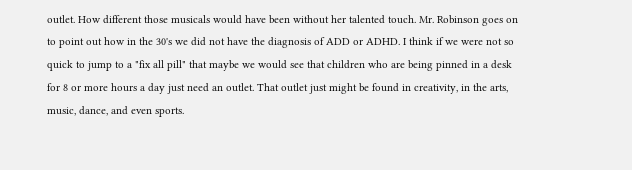outlet. How different those musicals would have been without her talented touch. Mr. Robinson goes on to point out how in the 30's we did not have the diagnosis of ADD or ADHD. I think if we were not so quick to jump to a "fix all pill" that maybe we would see that children who are being pinned in a desk for 8 or more hours a day just need an outlet. That outlet just might be found in creativity, in the arts, music, dance, and even sports.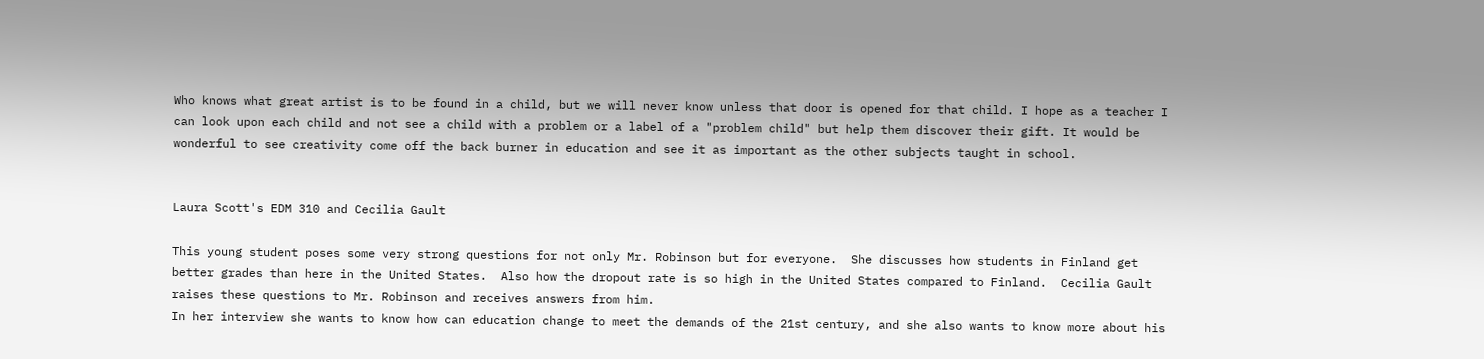Who knows what great artist is to be found in a child, but we will never know unless that door is opened for that child. I hope as a teacher I can look upon each child and not see a child with a problem or a label of a "problem child" but help them discover their gift. It would be wonderful to see creativity come off the back burner in education and see it as important as the other subjects taught in school.


Laura Scott's EDM 310 and Cecilia Gault

This young student poses some very strong questions for not only Mr. Robinson but for everyone.  She discusses how students in Finland get better grades than here in the United States.  Also how the dropout rate is so high in the United States compared to Finland.  Cecilia Gault raises these questions to Mr. Robinson and receives answers from him.
In her interview she wants to know how can education change to meet the demands of the 21st century, and she also wants to know more about his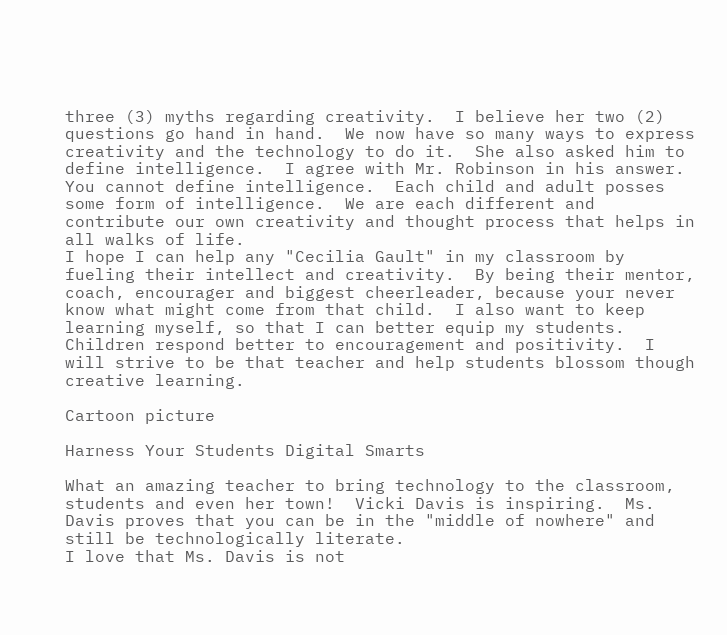three (3) myths regarding creativity.  I believe her two (2) questions go hand in hand.  We now have so many ways to express creativity and the technology to do it.  She also asked him to define intelligence.  I agree with Mr. Robinson in his answer.  You cannot define intelligence.  Each child and adult posses some form of intelligence.  We are each different and contribute our own creativity and thought process that helps in all walks of life.
I hope I can help any "Cecilia Gault" in my classroom by fueling their intellect and creativity.  By being their mentor, coach, encourager and biggest cheerleader, because your never know what might come from that child.  I also want to keep learning myself, so that I can better equip my students.  Children respond better to encouragement and positivity.  I will strive to be that teacher and help students blossom though creative learning.

Cartoon picture

Harness Your Students Digital Smarts

What an amazing teacher to bring technology to the classroom, students and even her town!  Vicki Davis is inspiring.  Ms. Davis proves that you can be in the "middle of nowhere" and still be technologically literate.
I love that Ms. Davis is not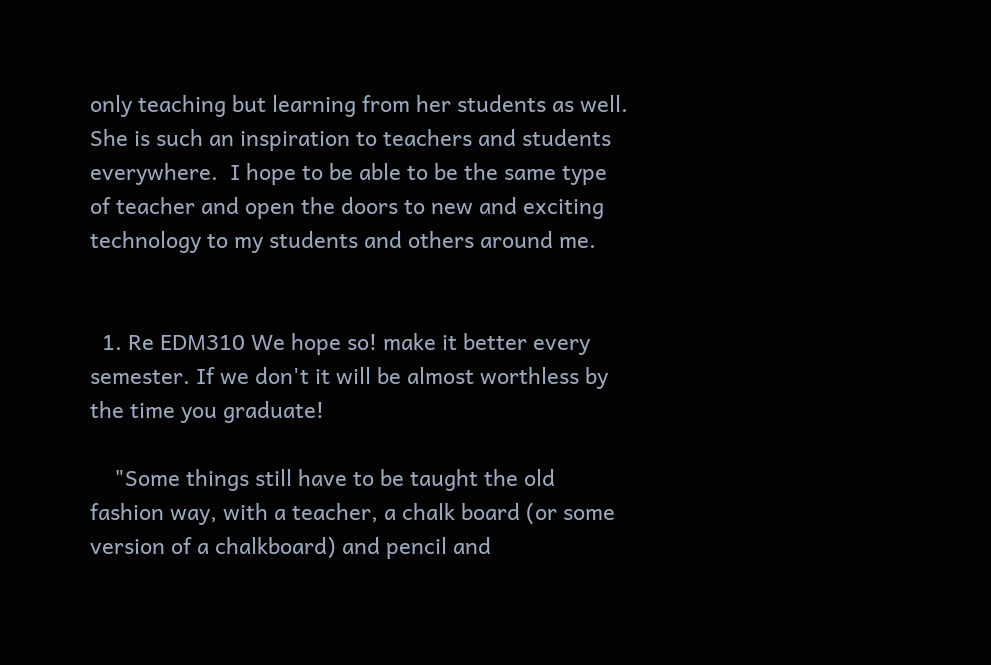only teaching but learning from her students as well.  She is such an inspiration to teachers and students everywhere.  I hope to be able to be the same type of teacher and open the doors to new and exciting technology to my students and others around me.


  1. Re EDM310 We hope so! make it better every semester. If we don't it will be almost worthless by the time you graduate!

    "Some things still have to be taught the old fashion way, with a teacher, a chalk board (or some version of a chalkboard) and pencil and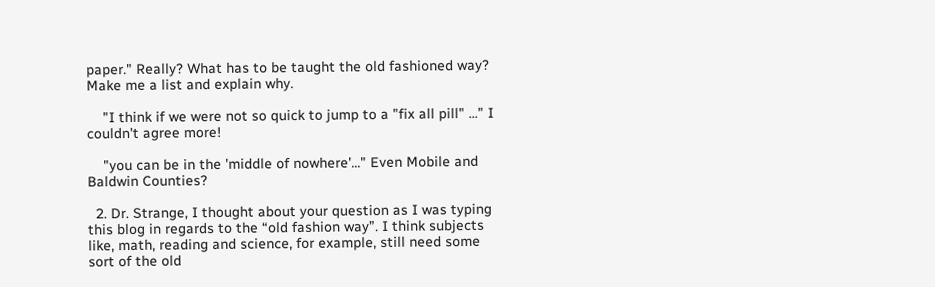paper." Really? What has to be taught the old fashioned way? Make me a list and explain why.

    "I think if we were not so quick to jump to a "fix all pill" ..." I couldn't agree more!

    "you can be in the 'middle of nowhere'..." Even Mobile and Baldwin Counties?

  2. Dr. Strange, I thought about your question as I was typing this blog in regards to the “old fashion way”. I think subjects like, math, reading and science, for example, still need some sort of the old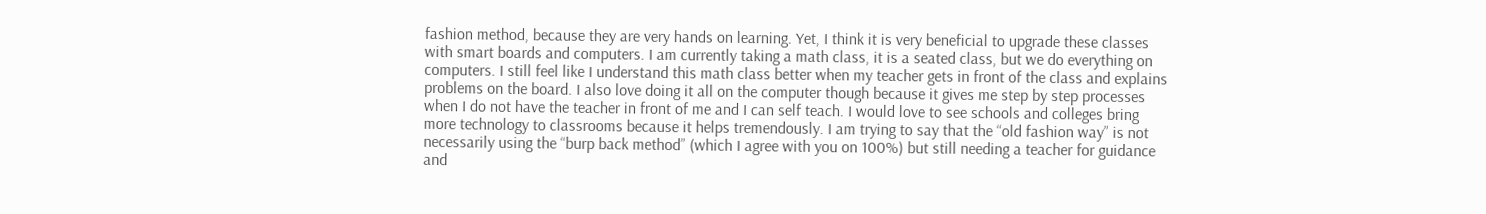fashion method, because they are very hands on learning. Yet, I think it is very beneficial to upgrade these classes with smart boards and computers. I am currently taking a math class, it is a seated class, but we do everything on computers. I still feel like I understand this math class better when my teacher gets in front of the class and explains problems on the board. I also love doing it all on the computer though because it gives me step by step processes when I do not have the teacher in front of me and I can self teach. I would love to see schools and colleges bring more technology to classrooms because it helps tremendously. I am trying to say that the “old fashion way” is not necessarily using the “burp back method” (which I agree with you on 100%) but still needing a teacher for guidance and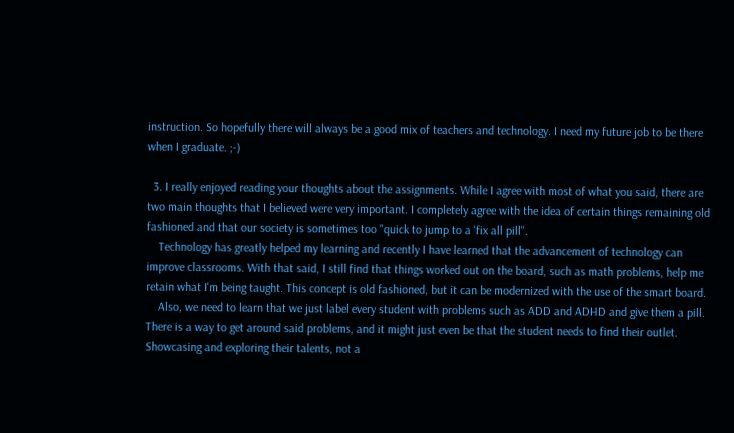instruction. So hopefully there will always be a good mix of teachers and technology. I need my future job to be there when I graduate. ;-)

  3. I really enjoyed reading your thoughts about the assignments. While I agree with most of what you said, there are two main thoughts that I believed were very important. I completely agree with the idea of certain things remaining old fashioned and that our society is sometimes too "quick to jump to a 'fix all pill''.
    Technology has greatly helped my learning and recently I have learned that the advancement of technology can improve classrooms. With that said, I still find that things worked out on the board, such as math problems, help me retain what I'm being taught. This concept is old fashioned, but it can be modernized with the use of the smart board.
    Also, we need to learn that we just label every student with problems such as ADD and ADHD and give them a pill. There is a way to get around said problems, and it might just even be that the student needs to find their outlet. Showcasing and exploring their talents, not a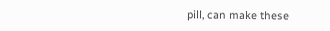pill, can make these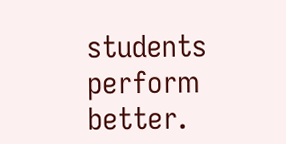students perform better.